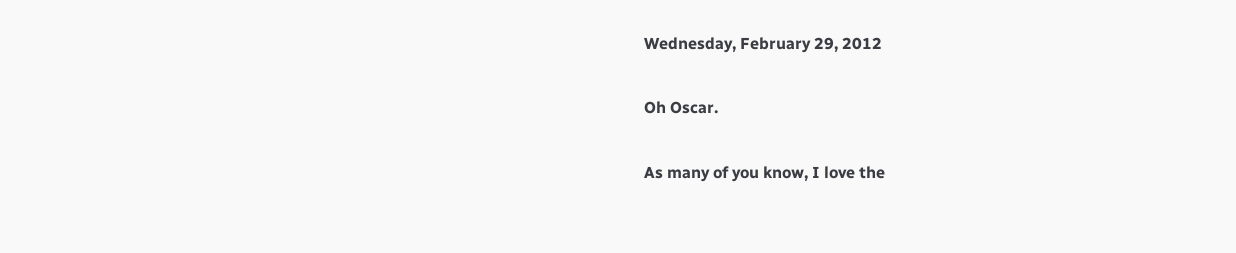Wednesday, February 29, 2012

Oh Oscar.

As many of you know, I love the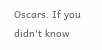Oscars. If you didn't know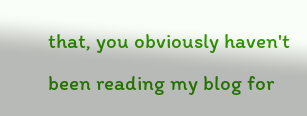that, you obviously haven't been reading my blog for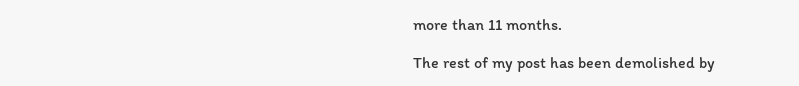more than 11 months.

The rest of my post has been demolished by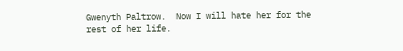Gwenyth Paltrow.  Now I will hate her for the rest of her life.